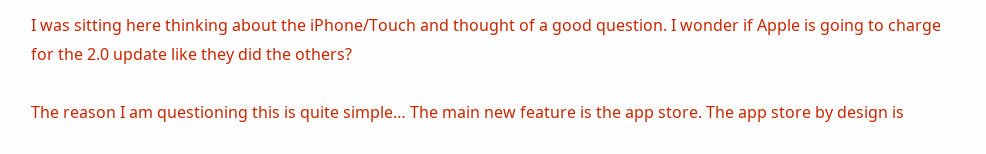I was sitting here thinking about the iPhone/Touch and thought of a good question. I wonder if Apple is going to charge for the 2.0 update like they did the others?

The reason I am questioning this is quite simple… The main new feature is the app store. The app store by design is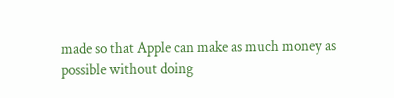made so that Apple can make as much money as possible without doing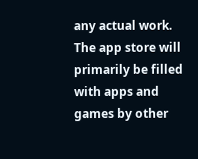any actual work. The app store will primarily be filled with apps and games by other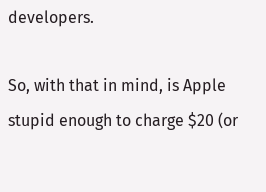developers.

So, with that in mind, is Apple stupid enough to charge $20 (or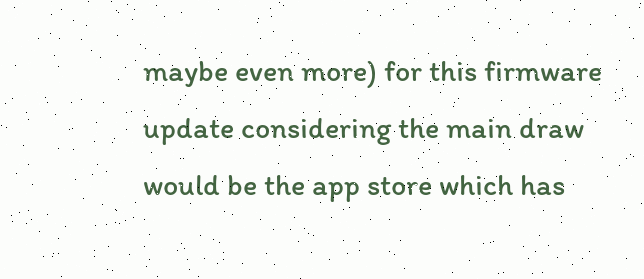maybe even more) for this firmware update considering the main draw would be the app store which has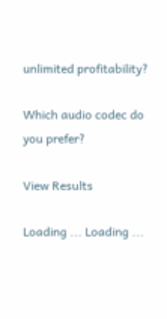unlimited profitability?

Which audio codec do you prefer?

View Results

Loading ... Loading ...